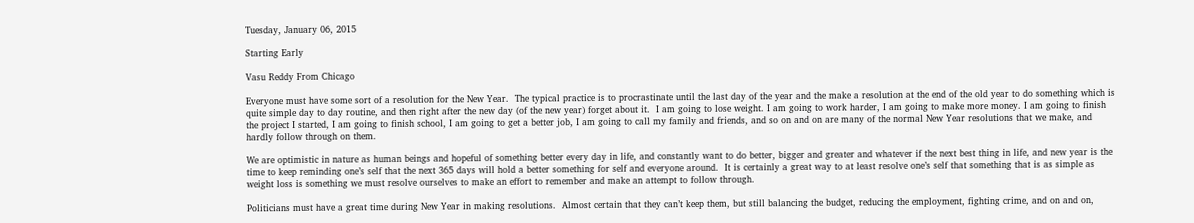Tuesday, January 06, 2015

Starting Early

Vasu Reddy From Chicago

Everyone must have some sort of a resolution for the New Year.  The typical practice is to procrastinate until the last day of the year and the make a resolution at the end of the old year to do something which is quite simple day to day routine, and then right after the new day (of the new year) forget about it.  I am going to lose weight. I am going to work harder, I am going to make more money. I am going to finish the project I started, I am going to finish school, I am going to get a better job, I am going to call my family and friends, and so on and on are many of the normal New Year resolutions that we make, and hardly follow through on them.

We are optimistic in nature as human beings and hopeful of something better every day in life, and constantly want to do better, bigger and greater and whatever if the next best thing in life, and new year is the time to keep reminding one’s self that the next 365 days will hold a better something for self and everyone around.  It is certainly a great way to at least resolve one’s self that something that is as simple as weight loss is something we must resolve ourselves to make an effort to remember and make an attempt to follow through.

Politicians must have a great time during New Year in making resolutions.  Almost certain that they can’t keep them, but still balancing the budget, reducing the employment, fighting crime, and on and on,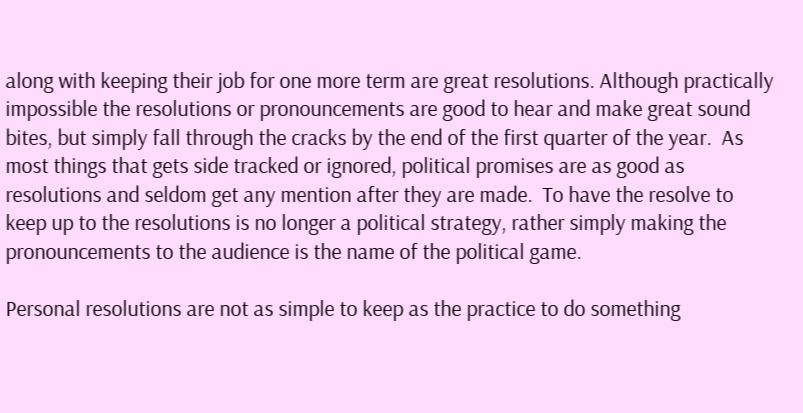along with keeping their job for one more term are great resolutions. Although practically impossible the resolutions or pronouncements are good to hear and make great sound bites, but simply fall through the cracks by the end of the first quarter of the year.  As most things that gets side tracked or ignored, political promises are as good as resolutions and seldom get any mention after they are made.  To have the resolve to keep up to the resolutions is no longer a political strategy, rather simply making the pronouncements to the audience is the name of the political game.

Personal resolutions are not as simple to keep as the practice to do something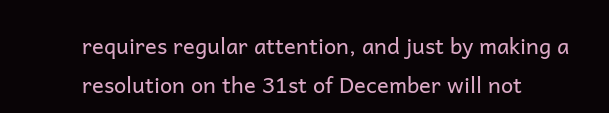requires regular attention, and just by making a resolution on the 31st of December will not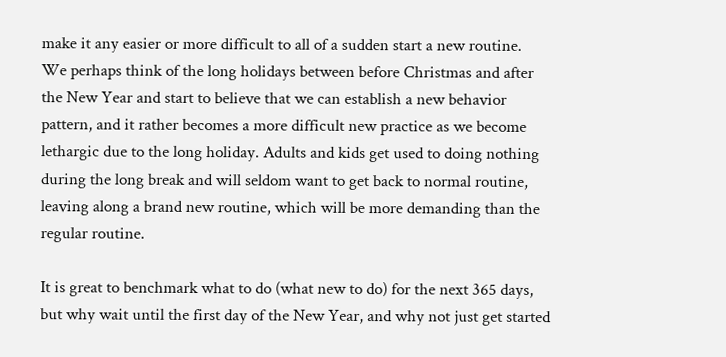make it any easier or more difficult to all of a sudden start a new routine.  We perhaps think of the long holidays between before Christmas and after the New Year and start to believe that we can establish a new behavior pattern, and it rather becomes a more difficult new practice as we become lethargic due to the long holiday. Adults and kids get used to doing nothing during the long break and will seldom want to get back to normal routine, leaving along a brand new routine, which will be more demanding than the regular routine.

It is great to benchmark what to do (what new to do) for the next 365 days, but why wait until the first day of the New Year, and why not just get started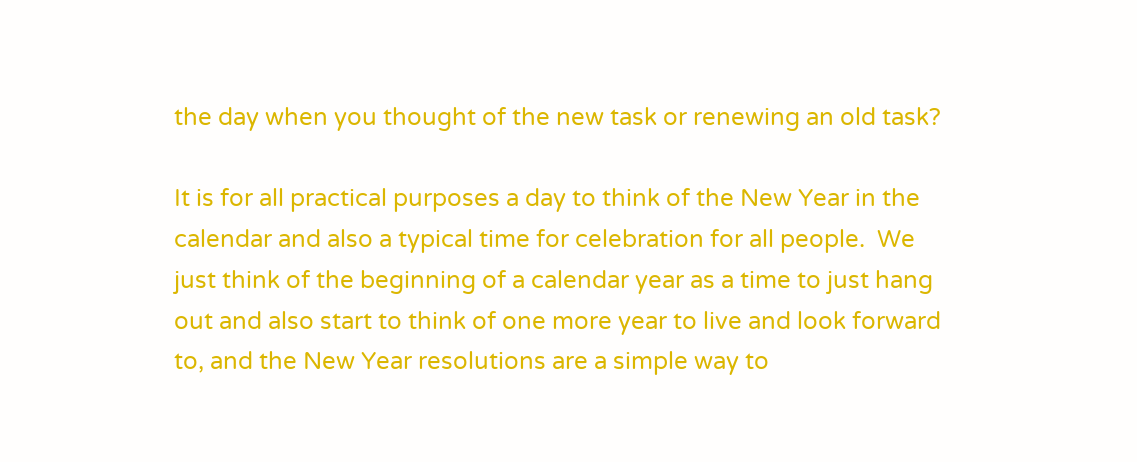the day when you thought of the new task or renewing an old task?

It is for all practical purposes a day to think of the New Year in the calendar and also a typical time for celebration for all people.  We just think of the beginning of a calendar year as a time to just hang out and also start to think of one more year to live and look forward to, and the New Year resolutions are a simple way to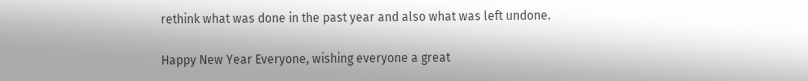rethink what was done in the past year and also what was left undone.

Happy New Year Everyone, wishing everyone a great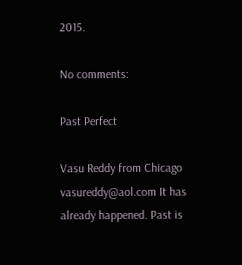2015.

No comments:

Past Perfect

Vasu Reddy from Chicago vasureddy@aol.com It has already happened. Past is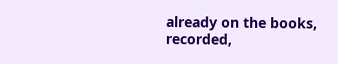already on the books, recorded,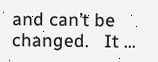and can’t be changed.   It ...